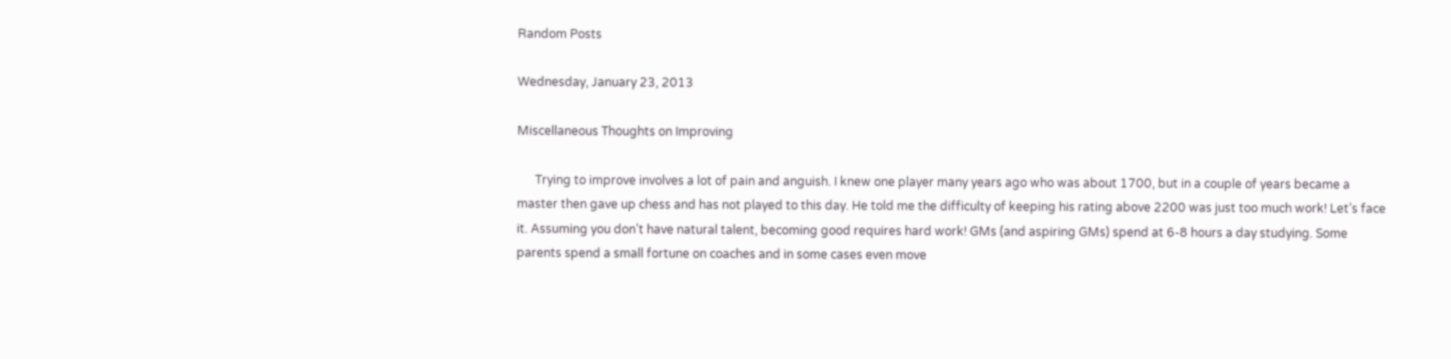Random Posts

Wednesday, January 23, 2013

Miscellaneous Thoughts on Improving

      Trying to improve involves a lot of pain and anguish. I knew one player many years ago who was about 1700, but in a couple of years became a master then gave up chess and has not played to this day. He told me the difficulty of keeping his rating above 2200 was just too much work! Let’s face it. Assuming you don’t have natural talent, becoming good requires hard work! GMs (and aspiring GMs) spend at 6-8 hours a day studying. Some parents spend a small fortune on coaches and in some cases even move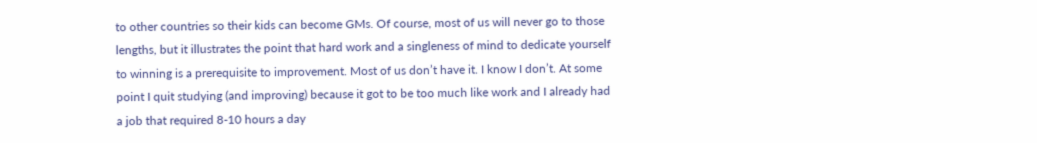to other countries so their kids can become GMs. Of course, most of us will never go to those lengths, but it illustrates the point that hard work and a singleness of mind to dedicate yourself to winning is a prerequisite to improvement. Most of us don’t have it. I know I don’t. At some point I quit studying (and improving) because it got to be too much like work and I already had a job that required 8-10 hours a day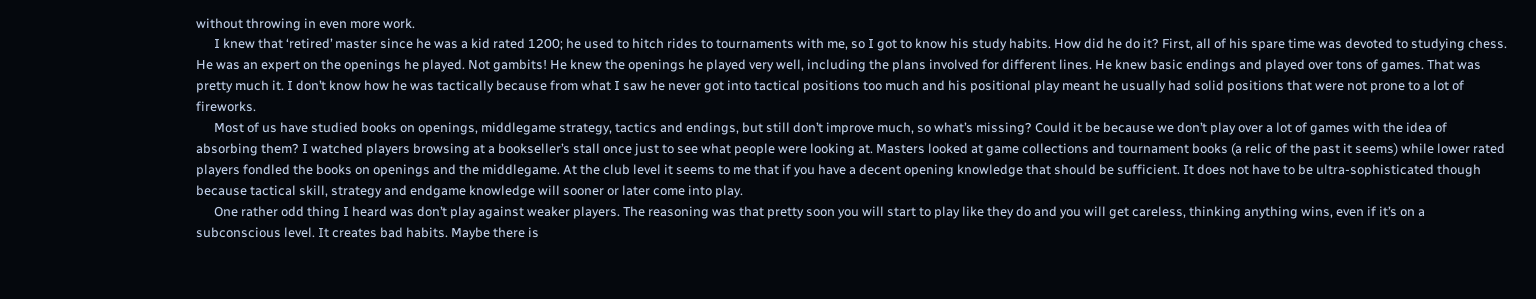without throwing in even more work.
      I knew that ‘retired’ master since he was a kid rated 1200; he used to hitch rides to tournaments with me, so I got to know his study habits. How did he do it? First, all of his spare time was devoted to studying chess. He was an expert on the openings he played. Not gambits! He knew the openings he played very well, including the plans involved for different lines. He knew basic endings and played over tons of games. That was pretty much it. I don’t know how he was tactically because from what I saw he never got into tactical positions too much and his positional play meant he usually had solid positions that were not prone to a lot of fireworks.
      Most of us have studied books on openings, middlegame strategy, tactics and endings, but still don’t improve much, so what’s missing? Could it be because we don’t play over a lot of games with the idea of absorbing them? I watched players browsing at a bookseller’s stall once just to see what people were looking at. Masters looked at game collections and tournament books (a relic of the past it seems) while lower rated players fondled the books on openings and the middlegame. At the club level it seems to me that if you have a decent opening knowledge that should be sufficient. It does not have to be ultra-sophisticated though because tactical skill, strategy and endgame knowledge will sooner or later come into play.
      One rather odd thing I heard was don’t play against weaker players. The reasoning was that pretty soon you will start to play like they do and you will get careless, thinking anything wins, even if it’s on a subconscious level. It creates bad habits. Maybe there is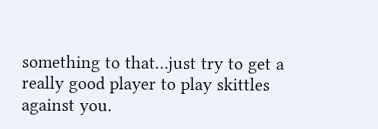something to that…just try to get a really good player to play skittles against you.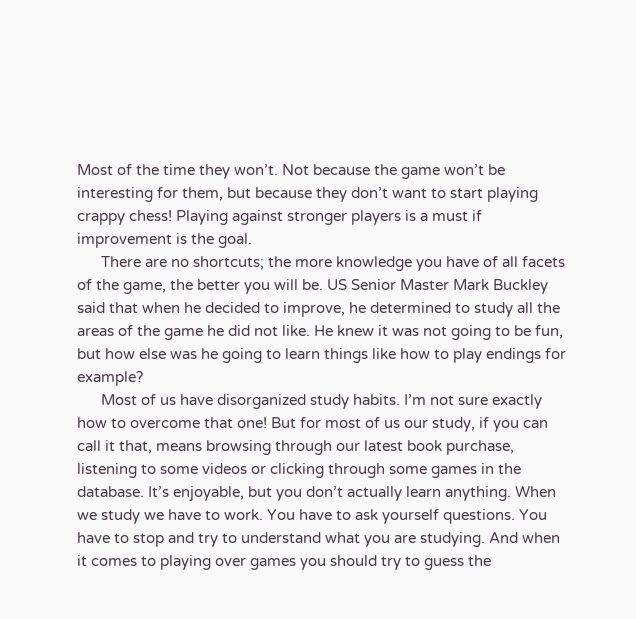Most of the time they won’t. Not because the game won’t be interesting for them, but because they don’t want to start playing crappy chess! Playing against stronger players is a must if improvement is the goal.
      There are no shortcuts; the more knowledge you have of all facets of the game, the better you will be. US Senior Master Mark Buckley said that when he decided to improve, he determined to study all the areas of the game he did not like. He knew it was not going to be fun, but how else was he going to learn things like how to play endings for example?
      Most of us have disorganized study habits. I’m not sure exactly how to overcome that one! But for most of us our study, if you can call it that, means browsing through our latest book purchase, listening to some videos or clicking through some games in the database. It’s enjoyable, but you don’t actually learn anything. When we study we have to work. You have to ask yourself questions. You have to stop and try to understand what you are studying. And when it comes to playing over games you should try to guess the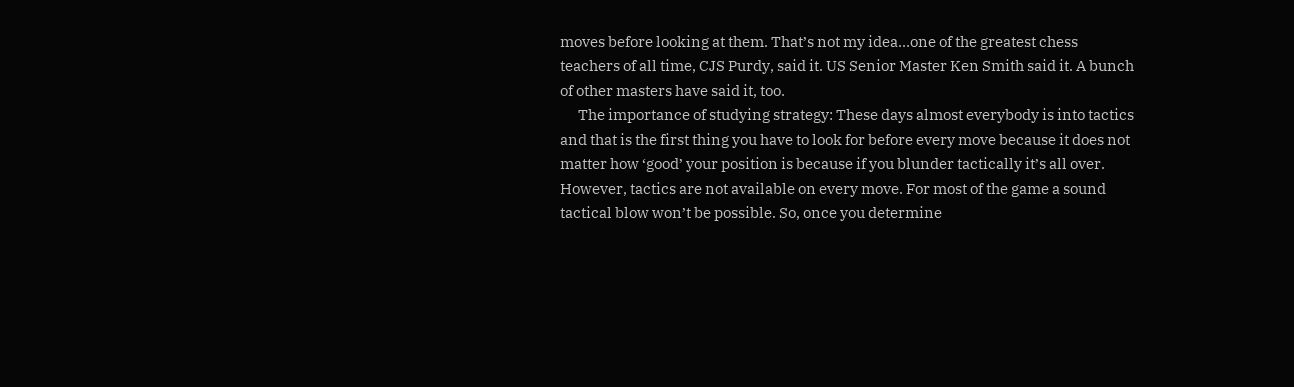moves before looking at them. That’s not my idea…one of the greatest chess teachers of all time, CJS Purdy, said it. US Senior Master Ken Smith said it. A bunch of other masters have said it, too.
      The importance of studying strategy: These days almost everybody is into tactics and that is the first thing you have to look for before every move because it does not matter how ‘good’ your position is because if you blunder tactically it’s all over. However, tactics are not available on every move. For most of the game a sound tactical blow won’t be possible. So, once you determine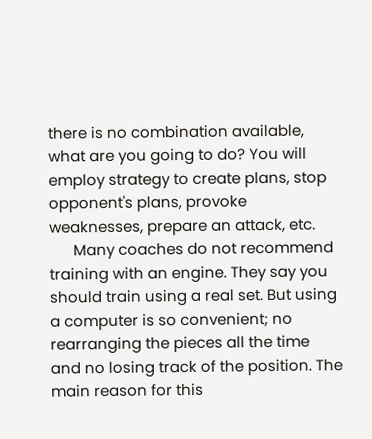there is no combination available, what are you going to do? You will employ strategy to create plans, stop opponent's plans, provoke weaknesses, prepare an attack, etc.
      Many coaches do not recommend training with an engine. They say you should train using a real set. But using a computer is so convenient; no rearranging the pieces all the time and no losing track of the position. The main reason for this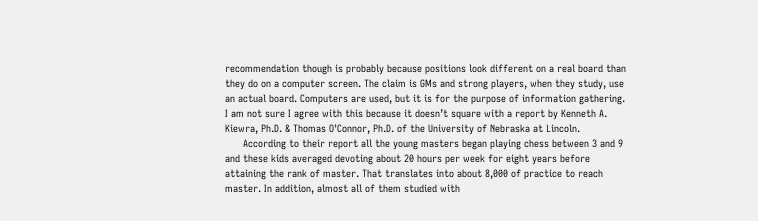recommendation though is probably because positions look different on a real board than they do on a computer screen. The claim is GMs and strong players, when they study, use an actual board. Computers are used, but it is for the purpose of information gathering. I am not sure I agree with this because it doesn’t square with a report by Kenneth A. Kiewra, Ph.D. & Thomas O'Connor, Ph.D. of the University of Nebraska at Lincoln.
      According to their report all the young masters began playing chess between 3 and 9 and these kids averaged devoting about 20 hours per week for eight years before attaining the rank of master. That translates into about 8,000 of practice to reach master. In addition, almost all of them studied with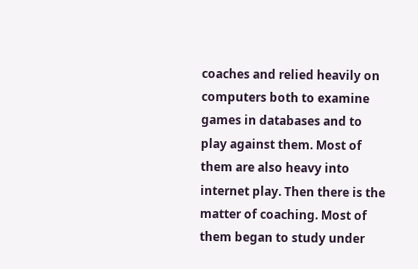coaches and relied heavily on computers both to examine games in databases and to play against them. Most of them are also heavy into internet play. Then there is the matter of coaching. Most of them began to study under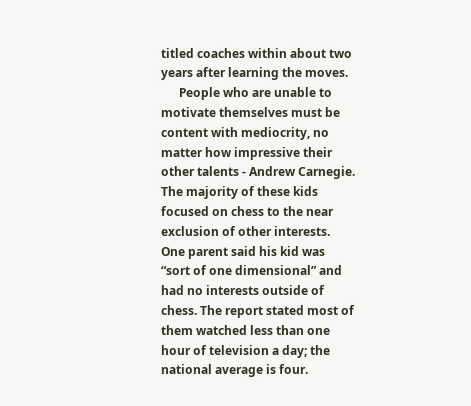titled coaches within about two years after learning the moves.
      People who are unable to motivate themselves must be content with mediocrity, no matter how impressive their other talents - Andrew Carnegie. The majority of these kids focused on chess to the near exclusion of other interests. One parent said his kid was “sort of one dimensional” and had no interests outside of chess. The report stated most of them watched less than one hour of television a day; the national average is four.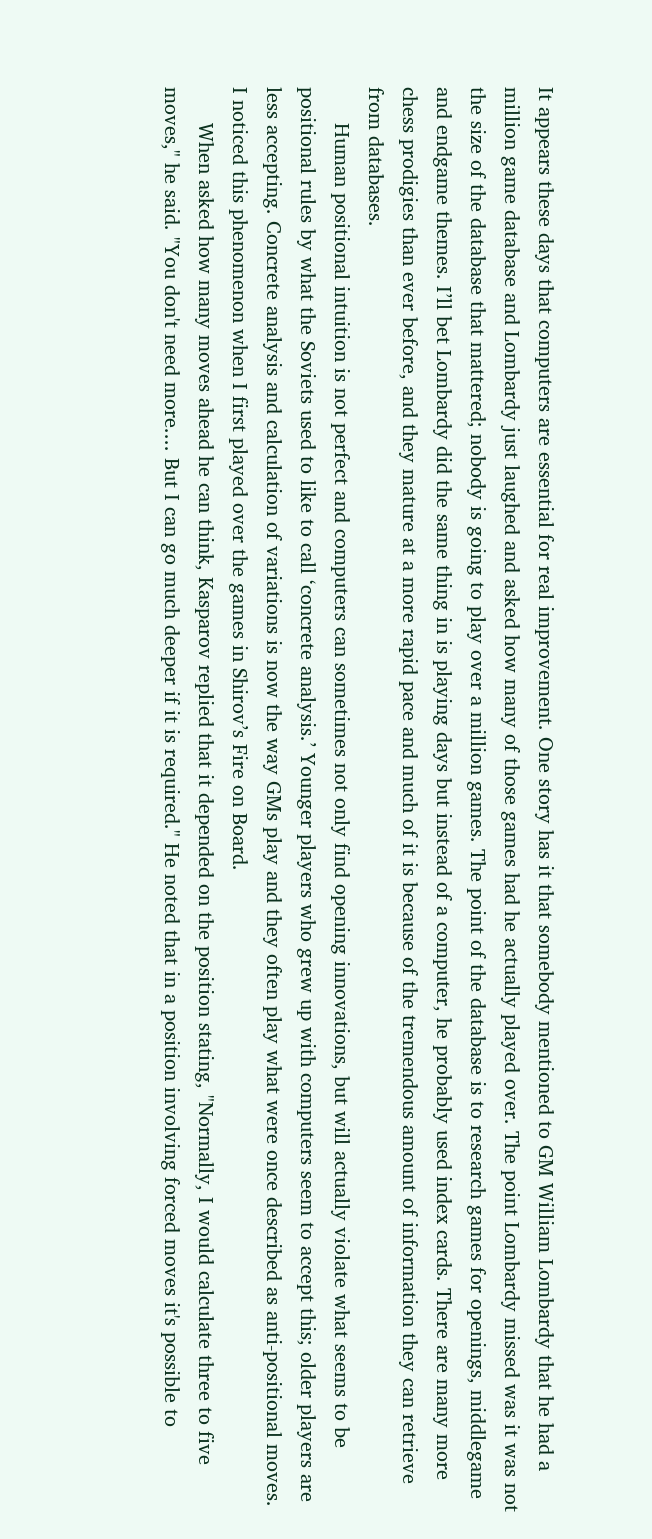It appears these days that computers are essential for real improvement. One story has it that somebody mentioned to GM William Lombardy that he had a million game database and Lombardy just laughed and asked how many of those games had he actually played over. The point Lombardy missed was it was not the size of the database that mattered; nobody is going to play over a million games. The point of the database is to research games for openings, middlegame and endgame themes. I’ll bet Lombardy did the same thing in is playing days but instead of a computer, he probably used index cards. There are many more chess prodigies than ever before, and they mature at a more rapid pace and much of it is because of the tremendous amount of information they can retrieve from databases.
      Human positional intuition is not perfect and computers can sometimes not only find opening innovations, but will actually violate what seems to be positional rules by what the Soviets used to like to call ‘concrete analysis.’ Younger players who grew up with computers seem to accept this; older players are less accepting. Concrete analysis and calculation of variations is now the way GMs play and they often play what were once described as anti-positional moves. I noticed this phenomenon when I first played over the games in Shirov’s Fire on Board.
      When asked how many moves ahead he can think, Kasparov replied that it depended on the position stating, "Normally, I would calculate three to five moves," he said. "You don't need more.... But I can go much deeper if it is required." He noted that in a position involving forced moves it's possible to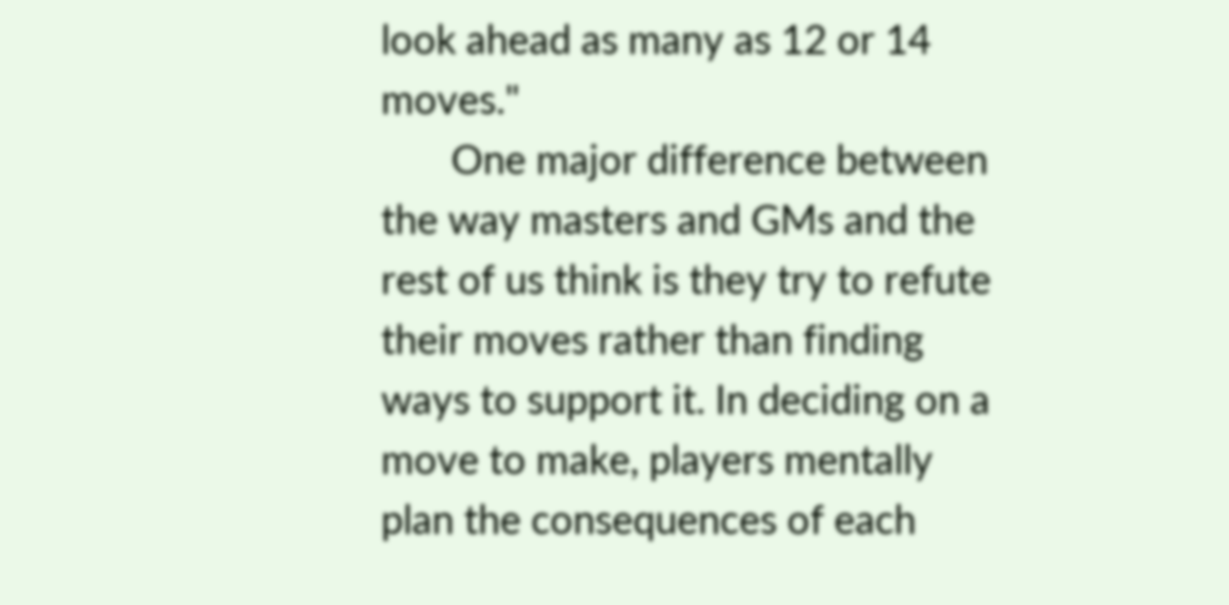look ahead as many as 12 or 14 moves."
       One major difference between the way masters and GMs and the rest of us think is they try to refute their moves rather than finding ways to support it. In deciding on a move to make, players mentally plan the consequences of each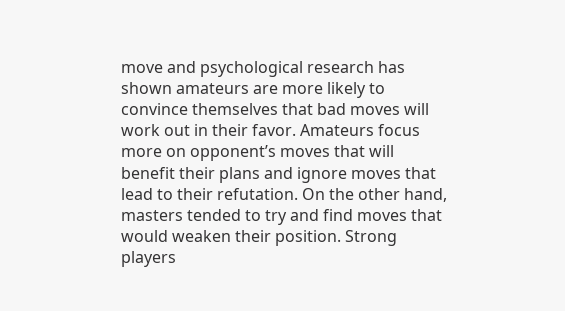move and psychological research has shown amateurs are more likely to convince themselves that bad moves will work out in their favor. Amateurs focus more on opponent’s moves that will benefit their plans and ignore moves that lead to their refutation. On the other hand, masters tended to try and find moves that would weaken their position. Strong players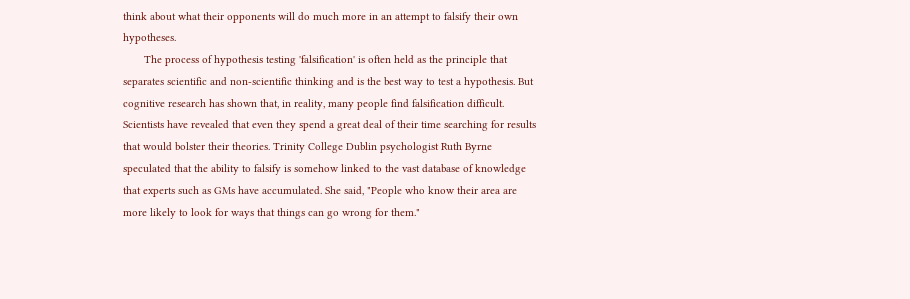think about what their opponents will do much more in an attempt to falsify their own hypotheses.
       The process of hypothesis testing 'falsification' is often held as the principle that separates scientific and non-scientific thinking and is the best way to test a hypothesis. But cognitive research has shown that, in reality, many people find falsification difficult. Scientists have revealed that even they spend a great deal of their time searching for results that would bolster their theories. Trinity College Dublin psychologist Ruth Byrne speculated that the ability to falsify is somehow linked to the vast database of knowledge that experts such as GMs have accumulated. She said, "People who know their area are more likely to look for ways that things can go wrong for them."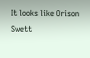It looks like Orison Swett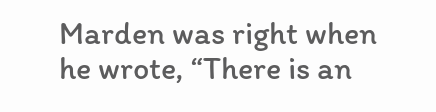Marden was right when he wrote, “There is an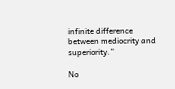infinite difference between mediocrity and superiority.”

No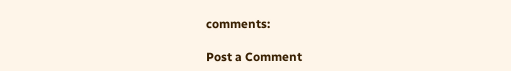comments:

Post a Comment